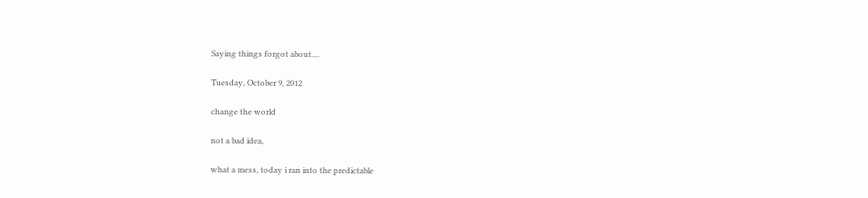Saying things forgot about....

Tuesday, October 9, 2012

change the world

not a bad idea,

what a mess, today i ran into the predictable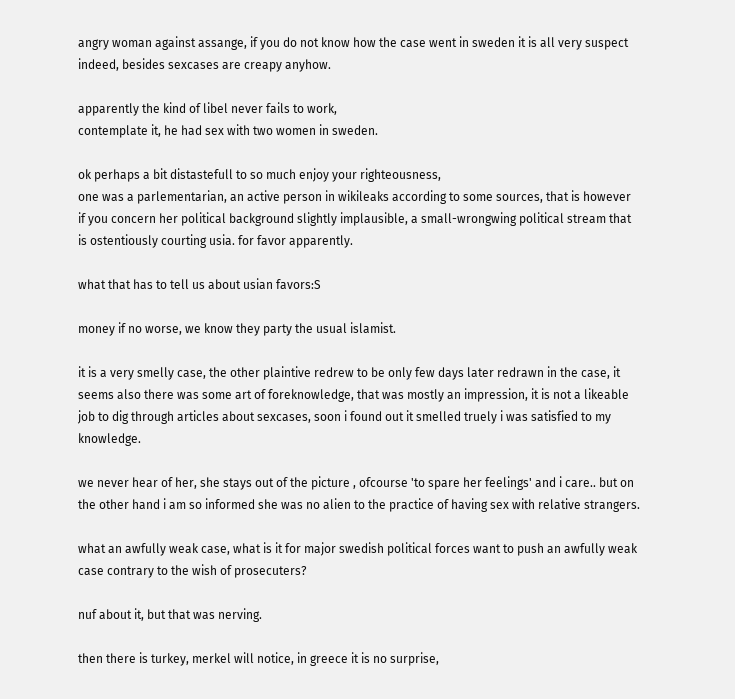angry woman against assange, if you do not know how the case went in sweden it is all very suspect indeed, besides sexcases are creapy anyhow.

apparently the kind of libel never fails to work,
contemplate it, he had sex with two women in sweden.

ok perhaps a bit distastefull to so much enjoy your righteousness,
one was a parlementarian, an active person in wikileaks according to some sources, that is however if you concern her political background slightly implausible, a small-wrongwing political stream that is ostentiously courting usia. for favor apparently.

what that has to tell us about usian favors:S

money if no worse, we know they party the usual islamist.

it is a very smelly case, the other plaintive redrew to be only few days later redrawn in the case, it seems also there was some art of foreknowledge, that was mostly an impression, it is not a likeable job to dig through articles about sexcases, soon i found out it smelled truely i was satisfied to my knowledge.

we never hear of her, she stays out of the picture , ofcourse 'to spare her feelings' and i care.. but on the other hand i am so informed she was no alien to the practice of having sex with relative strangers.

what an awfully weak case, what is it for major swedish political forces want to push an awfully weak case contrary to the wish of prosecuters?

nuf about it, but that was nerving.

then there is turkey, merkel will notice, in greece it is no surprise,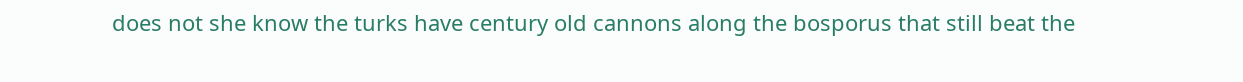does not she know the turks have century old cannons along the bosporus that still beat the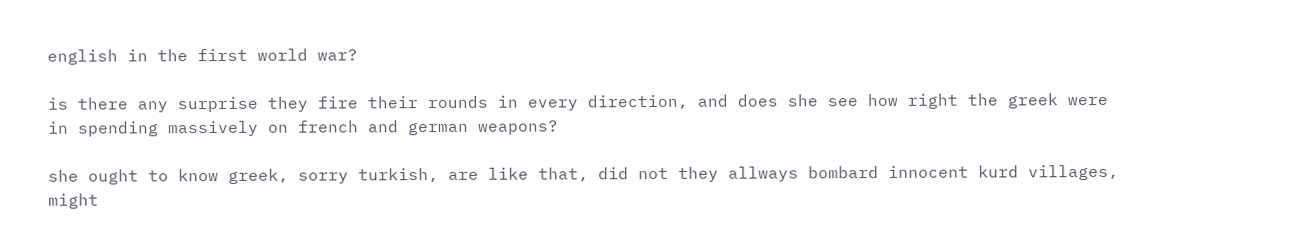english in the first world war?

is there any surprise they fire their rounds in every direction, and does she see how right the greek were in spending massively on french and german weapons?

she ought to know greek, sorry turkish, are like that, did not they allways bombard innocent kurd villages, might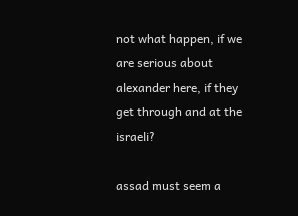not what happen, if we are serious about alexander here, if they get through and at the israeli?

assad must seem a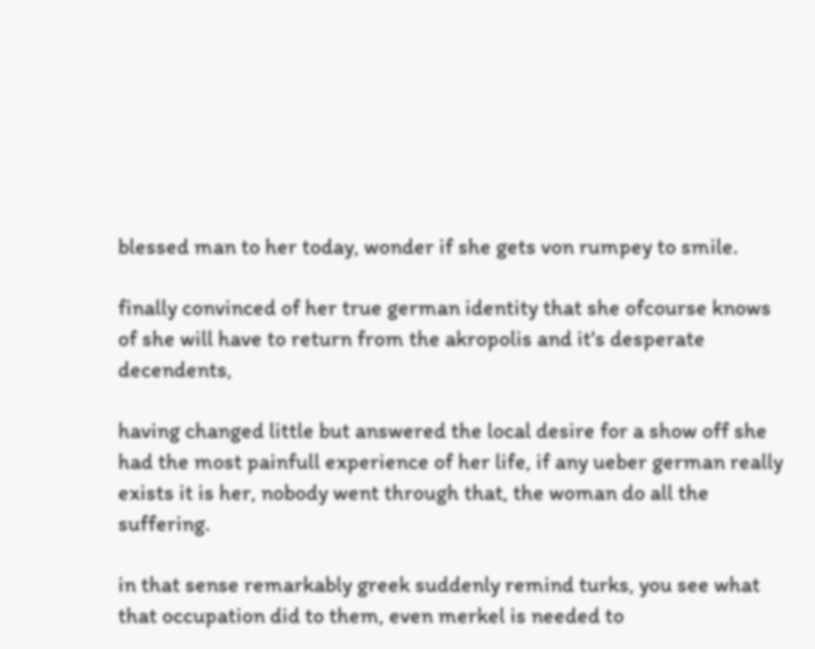blessed man to her today, wonder if she gets von rumpey to smile.

finally convinced of her true german identity that she ofcourse knows of she will have to return from the akropolis and it's desperate decendents,

having changed little but answered the local desire for a show off she had the most painfull experience of her life, if any ueber german really exists it is her, nobody went through that, the woman do all the suffering.

in that sense remarkably greek suddenly remind turks, you see what that occupation did to them, even merkel is needed to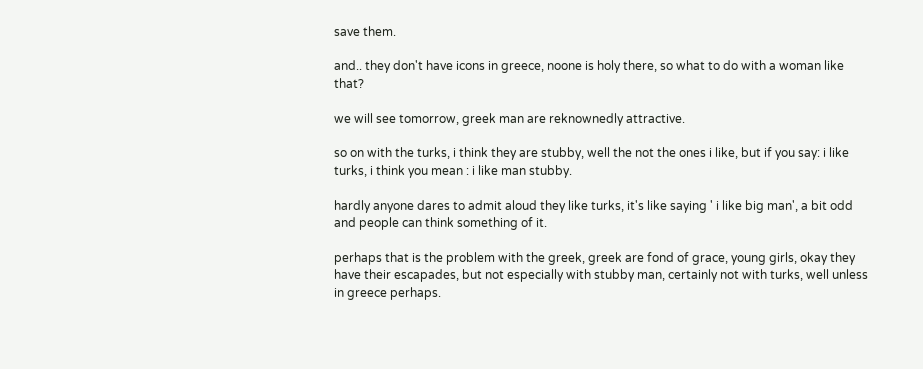save them.

and.. they don't have icons in greece, noone is holy there, so what to do with a woman like that?

we will see tomorrow, greek man are reknownedly attractive.

so on with the turks, i think they are stubby, well the not the ones i like, but if you say: i like turks, i think you mean : i like man stubby.

hardly anyone dares to admit aloud they like turks, it's like saying ' i like big man', a bit odd and people can think something of it.

perhaps that is the problem with the greek, greek are fond of grace, young girls, okay they have their escapades, but not especially with stubby man, certainly not with turks, well unless in greece perhaps.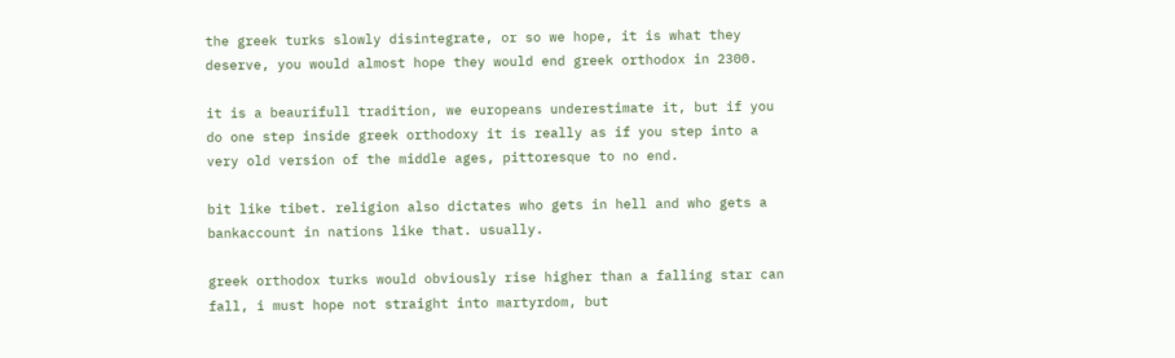the greek turks slowly disintegrate, or so we hope, it is what they deserve, you would almost hope they would end greek orthodox in 2300.

it is a beaurifull tradition, we europeans underestimate it, but if you do one step inside greek orthodoxy it is really as if you step into a very old version of the middle ages, pittoresque to no end.

bit like tibet. religion also dictates who gets in hell and who gets a bankaccount in nations like that. usually.

greek orthodox turks would obviously rise higher than a falling star can fall, i must hope not straight into martyrdom, but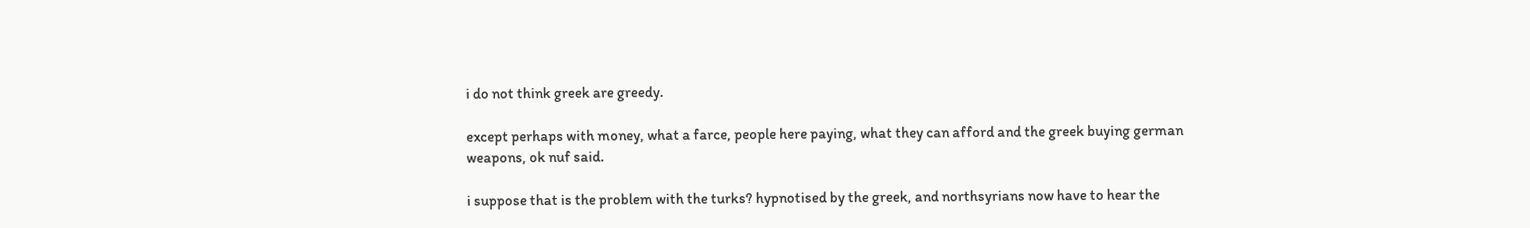i do not think greek are greedy.

except perhaps with money, what a farce, people here paying, what they can afford and the greek buying german weapons, ok nuf said.

i suppose that is the problem with the turks? hypnotised by the greek, and northsyrians now have to hear the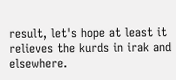result, let's hope at least it relieves the kurds in irak and elsewhere.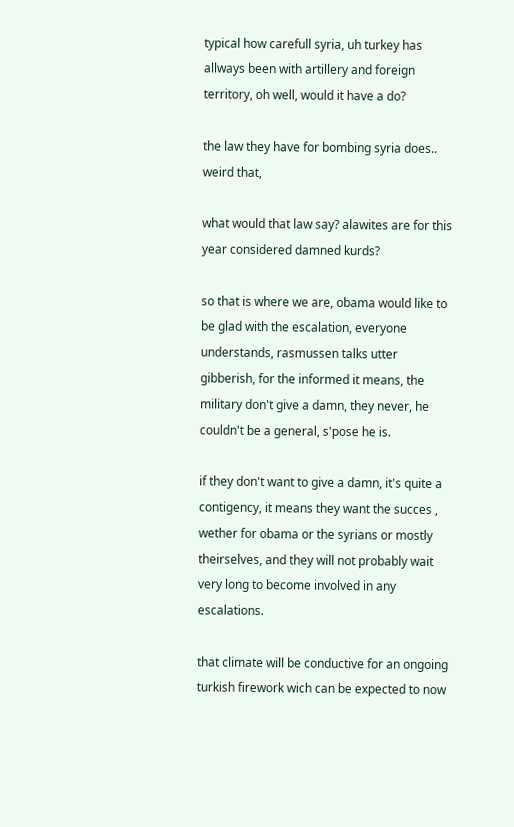typical how carefull syria, uh turkey has allways been with artillery and foreign territory, oh well, would it have a do?

the law they have for bombing syria does.. weird that,

what would that law say? alawites are for this year considered damned kurds?

so that is where we are, obama would like to be glad with the escalation, everyone understands, rasmussen talks utter gibberish, for the informed it means, the military don't give a damn, they never, he couldn't be a general, s'pose he is.

if they don't want to give a damn, it's quite a contigency, it means they want the succes , wether for obama or the syrians or mostly theirselves, and they will not probably wait very long to become involved in any escalations.

that climate will be conductive for an ongoing turkish firework wich can be expected to now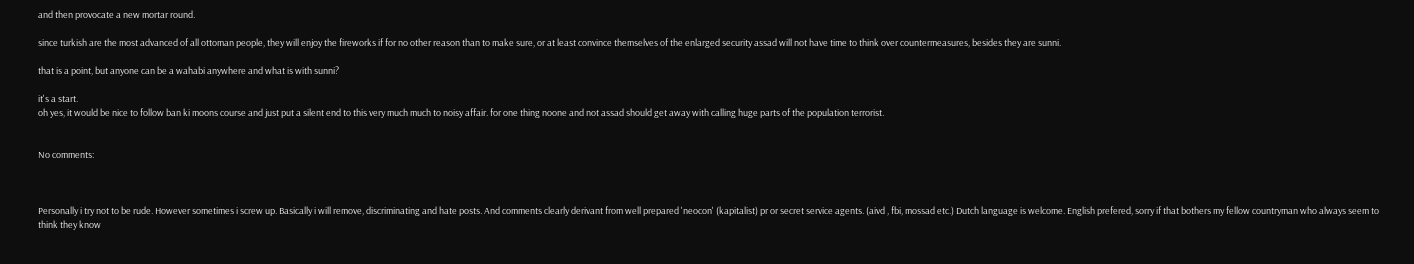and then provocate a new mortar round.

since turkish are the most advanced of all ottoman people, they will enjoy the fireworks if for no other reason than to make sure, or at least convince themselves of the enlarged security assad will not have time to think over countermeasures, besides they are sunni.

that is a point, but anyone can be a wahabi anywhere and what is with sunni?

it's a start.
oh yes, it would be nice to follow ban ki moons course and just put a silent end to this very much much to noisy affair. for one thing noone and not assad should get away with calling huge parts of the population terrorist.


No comments:



Personally i try not to be rude. However sometimes i screw up. Basically i will remove, discriminating and hate posts. And comments clearly derivant from well prepared 'neocon' (kapitalist) pr or secret service agents. (aivd , fbi, mossad etc.) Dutch language is welcome. English prefered, sorry if that bothers my fellow countryman who always seem to think they know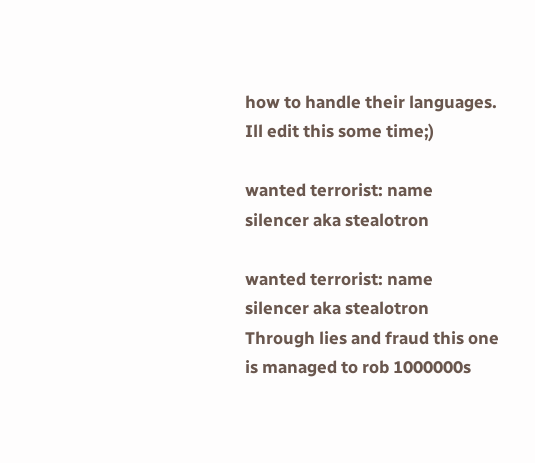how to handle their languages. Ill edit this some time;)

wanted terrorist: name silencer aka stealotron

wanted terrorist: name silencer aka stealotron
Through lies and fraud this one is managed to rob 1000000s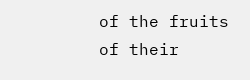of the fruits of their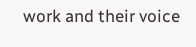work and their voice